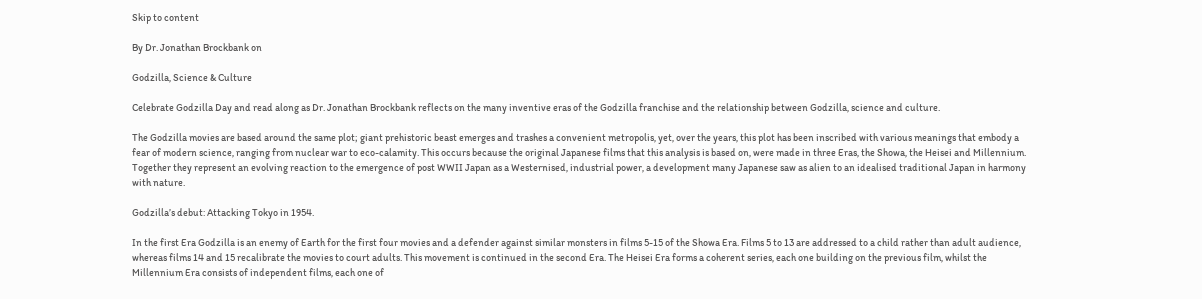Skip to content

By Dr. Jonathan Brockbank on

Godzilla, Science & Culture

Celebrate Godzilla Day and read along as Dr. Jonathan Brockbank reflects on the many inventive eras of the Godzilla franchise and the relationship between Godzilla, science and culture.

The Godzilla movies are based around the same plot; giant prehistoric beast emerges and trashes a convenient metropolis, yet, over the years, this plot has been inscribed with various meanings that embody a fear of modern science, ranging from nuclear war to eco-calamity. This occurs because the original Japanese films that this analysis is based on, were made in three Eras, the Showa, the Heisei and Millennium. Together they represent an evolving reaction to the emergence of post WWII Japan as a Westernised, industrial power, a development many Japanese saw as alien to an idealised traditional Japan in harmony with nature.

Godzilla’s debut: Attacking Tokyo in 1954.

In the first Era Godzilla is an enemy of Earth for the first four movies and a defender against similar monsters in films 5-15 of the Showa Era. Films 5 to 13 are addressed to a child rather than adult audience, whereas films 14 and 15 recalibrate the movies to court adults. This movement is continued in the second Era. The Heisei Era forms a coherent series, each one building on the previous film, whilst the Millennium Era consists of independent films, each one of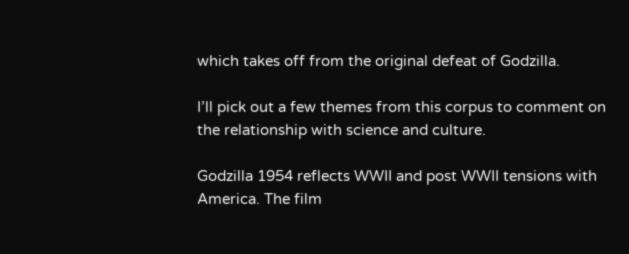which takes off from the original defeat of Godzilla.

I’ll pick out a few themes from this corpus to comment on the relationship with science and culture.

Godzilla 1954 reflects WWII and post WWII tensions with America. The film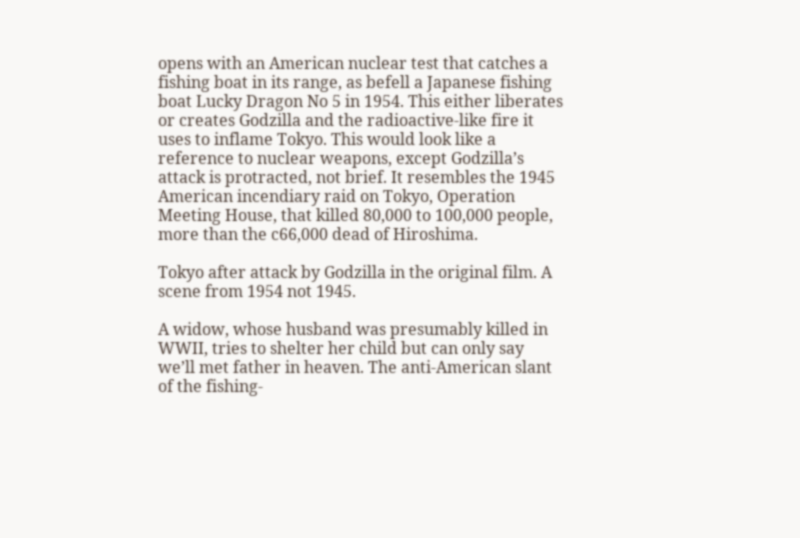opens with an American nuclear test that catches a fishing boat in its range, as befell a Japanese fishing boat Lucky Dragon No 5 in 1954. This either liberates or creates Godzilla and the radioactive-like fire it uses to inflame Tokyo. This would look like a reference to nuclear weapons, except Godzilla’s attack is protracted, not brief. It resembles the 1945 American incendiary raid on Tokyo, Operation Meeting House, that killed 80,000 to 100,000 people, more than the c66,000 dead of Hiroshima.

Tokyo after attack by Godzilla in the original film. A scene from 1954 not 1945.

A widow, whose husband was presumably killed in WWII, tries to shelter her child but can only say we’ll met father in heaven. The anti-American slant of the fishing-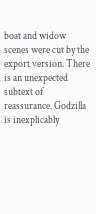boat and widow scenes were cut by the export version. There is an unexpected subtext of reassurance. Godzilla is inexplicably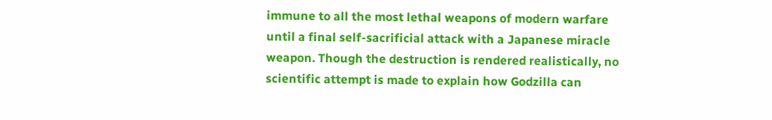immune to all the most lethal weapons of modern warfare until a final self-sacrificial attack with a Japanese miracle weapon. Though the destruction is rendered realistically, no scientific attempt is made to explain how Godzilla can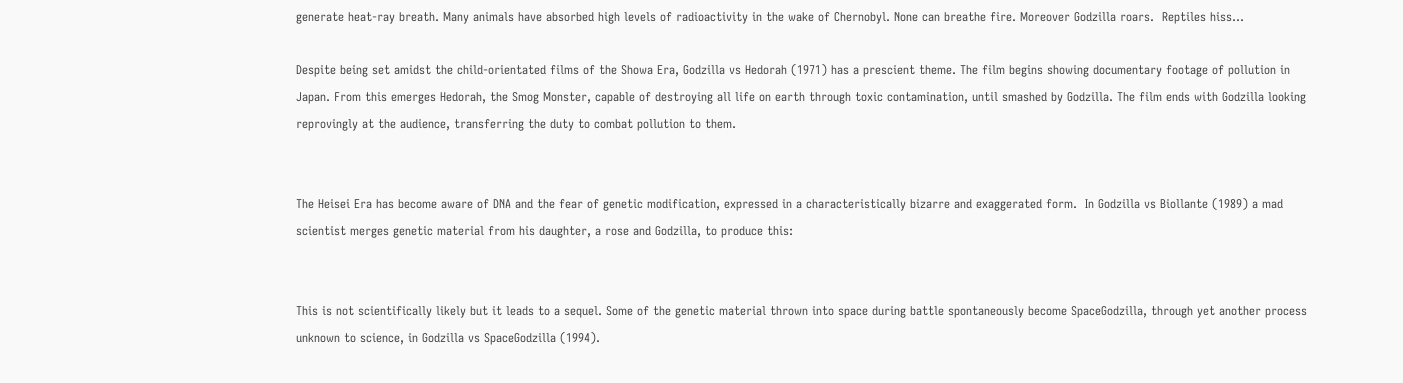generate heat-ray breath. Many animals have absorbed high levels of radioactivity in the wake of Chernobyl. None can breathe fire. Moreover Godzilla roars.  Reptiles hiss…

Despite being set amidst the child-orientated films of the Showa Era, Godzilla vs Hedorah (1971) has a prescient theme. The film begins showing documentary footage of pollution in Japan. From this emerges Hedorah, the Smog Monster, capable of destroying all life on earth through toxic contamination, until smashed by Godzilla. The film ends with Godzilla looking reprovingly at the audience, transferring the duty to combat pollution to them.


The Heisei Era has become aware of DNA and the fear of genetic modification, expressed in a characteristically bizarre and exaggerated form.  In Godzilla vs Biollante (1989) a mad scientist merges genetic material from his daughter, a rose and Godzilla, to produce this:


This is not scientifically likely but it leads to a sequel. Some of the genetic material thrown into space during battle spontaneously become SpaceGodzilla, through yet another process unknown to science, in Godzilla vs SpaceGodzilla (1994).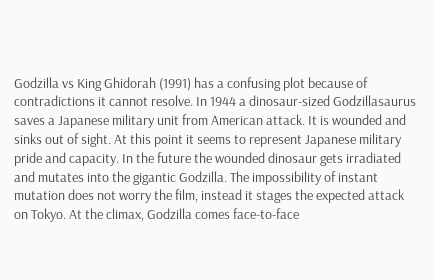Godzilla vs King Ghidorah (1991) has a confusing plot because of contradictions it cannot resolve. In 1944 a dinosaur-sized Godzillasaurus saves a Japanese military unit from American attack. It is wounded and sinks out of sight. At this point it seems to represent Japanese military pride and capacity. In the future the wounded dinosaur gets irradiated and mutates into the gigantic Godzilla. The impossibility of instant mutation does not worry the film, instead it stages the expected attack on Tokyo. At the climax, Godzilla comes face-to-face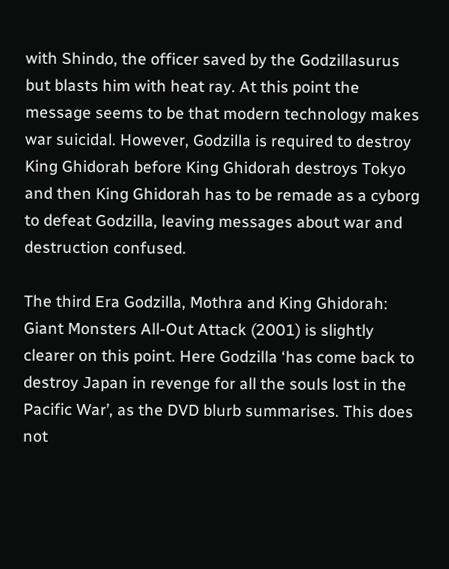with Shindo, the officer saved by the Godzillasurus but blasts him with heat ray. At this point the message seems to be that modern technology makes war suicidal. However, Godzilla is required to destroy King Ghidorah before King Ghidorah destroys Tokyo and then King Ghidorah has to be remade as a cyborg to defeat Godzilla, leaving messages about war and destruction confused.

The third Era Godzilla, Mothra and King Ghidorah: Giant Monsters All-Out Attack (2001) is slightly clearer on this point. Here Godzilla ‘has come back to destroy Japan in revenge for all the souls lost in the Pacific War’, as the DVD blurb summarises. This does not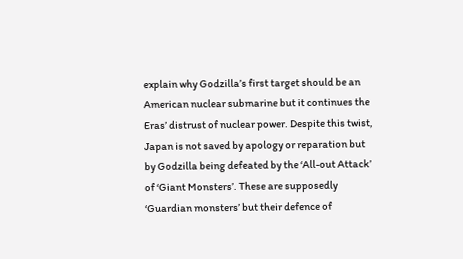explain why Godzilla’s first target should be an American nuclear submarine but it continues the Eras’ distrust of nuclear power. Despite this twist, Japan is not saved by apology or reparation but by Godzilla being defeated by the ‘All-out Attack’ of ‘Giant Monsters’. These are supposedly ‘Guardian monsters’ but their defence of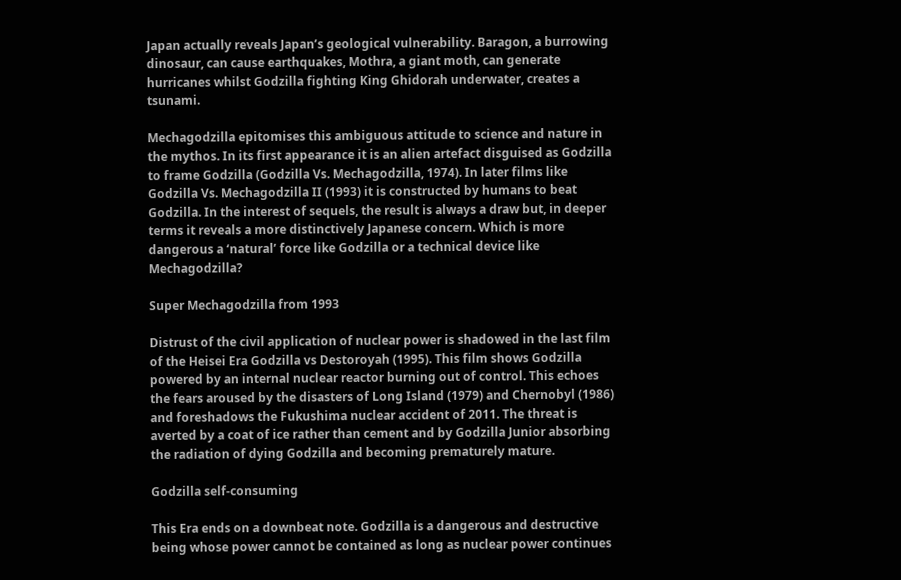Japan actually reveals Japan’s geological vulnerability. Baragon, a burrowing dinosaur, can cause earthquakes, Mothra, a giant moth, can generate hurricanes whilst Godzilla fighting King Ghidorah underwater, creates a tsunami.

Mechagodzilla epitomises this ambiguous attitude to science and nature in the mythos. In its first appearance it is an alien artefact disguised as Godzilla to frame Godzilla (Godzilla Vs. Mechagodzilla, 1974). In later films like Godzilla Vs. Mechagodzilla II (1993) it is constructed by humans to beat Godzilla. In the interest of sequels, the result is always a draw but, in deeper terms it reveals a more distinctively Japanese concern. Which is more dangerous a ‘natural’ force like Godzilla or a technical device like Mechagodzilla?

Super Mechagodzilla from 1993

Distrust of the civil application of nuclear power is shadowed in the last film of the Heisei Era Godzilla vs Destoroyah (1995). This film shows Godzilla powered by an internal nuclear reactor burning out of control. This echoes the fears aroused by the disasters of Long Island (1979) and Chernobyl (1986) and foreshadows the Fukushima nuclear accident of 2011. The threat is averted by a coat of ice rather than cement and by Godzilla Junior absorbing the radiation of dying Godzilla and becoming prematurely mature.

Godzilla self-consuming

This Era ends on a downbeat note. Godzilla is a dangerous and destructive being whose power cannot be contained as long as nuclear power continues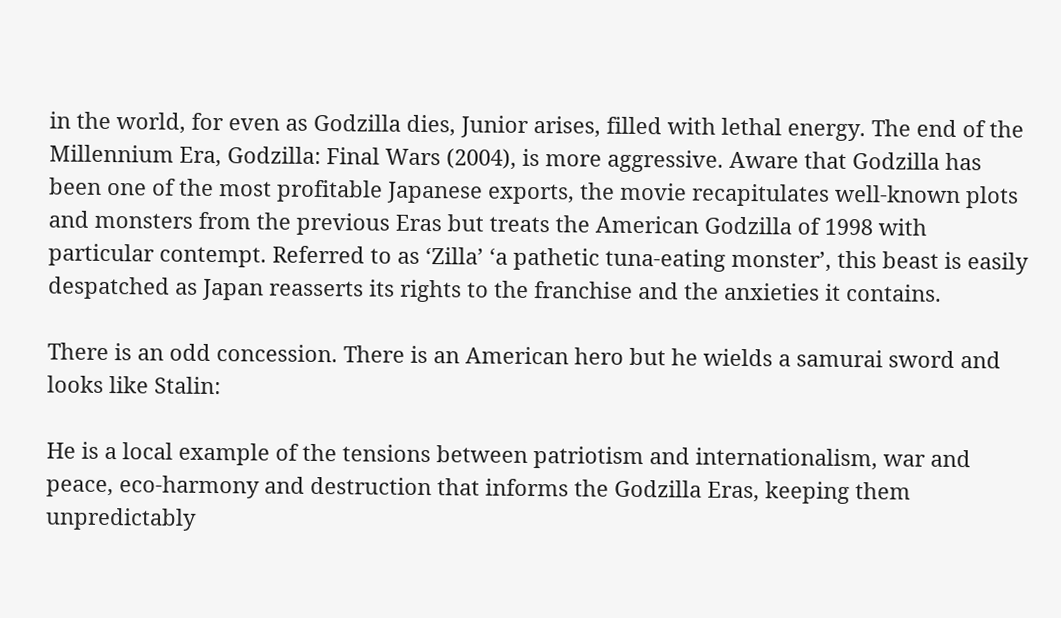in the world, for even as Godzilla dies, Junior arises, filled with lethal energy. The end of the Millennium Era, Godzilla: Final Wars (2004), is more aggressive. Aware that Godzilla has been one of the most profitable Japanese exports, the movie recapitulates well-known plots and monsters from the previous Eras but treats the American Godzilla of 1998 with particular contempt. Referred to as ‘Zilla’ ‘a pathetic tuna-eating monster’, this beast is easily despatched as Japan reasserts its rights to the franchise and the anxieties it contains.

There is an odd concession. There is an American hero but he wields a samurai sword and looks like Stalin:

He is a local example of the tensions between patriotism and internationalism, war and peace, eco-harmony and destruction that informs the Godzilla Eras, keeping them unpredictably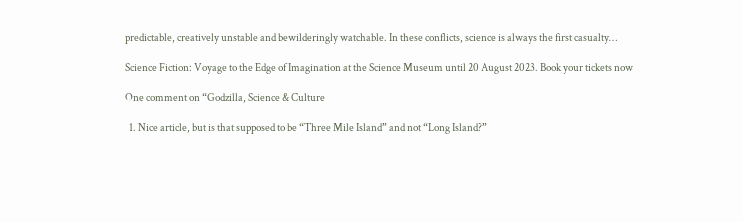predictable, creatively unstable and bewilderingly watchable. In these conflicts, science is always the first casualty…

Science Fiction: Voyage to the Edge of Imagination at the Science Museum until 20 August 2023. Book your tickets now

One comment on “Godzilla, Science & Culture

  1. Nice article, but is that supposed to be “Three Mile Island” and not “Long Island?”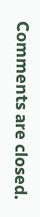Comments are closed.